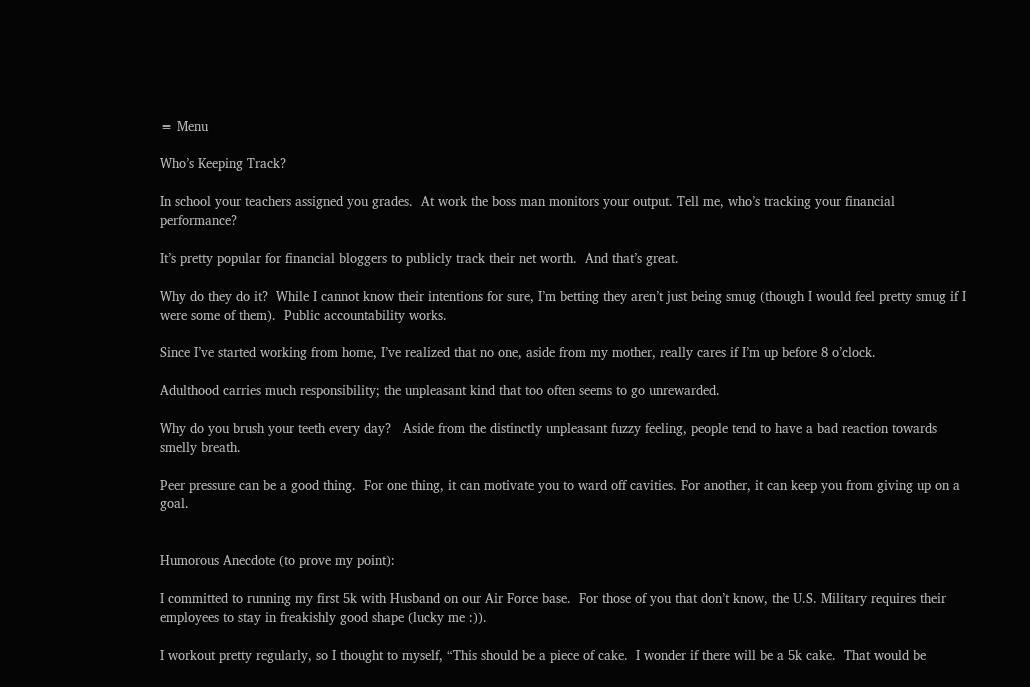≡ Menu

Who’s Keeping Track?

In school your teachers assigned you grades.  At work the boss man monitors your output. Tell me, who’s tracking your financial performance?

It’s pretty popular for financial bloggers to publicly track their net worth.  And that’s great.

Why do they do it?  While I cannot know their intentions for sure, I’m betting they aren’t just being smug (though I would feel pretty smug if I were some of them).  Public accountability works.

Since I’ve started working from home, I’ve realized that no one, aside from my mother, really cares if I’m up before 8 o’clock.

Adulthood carries much responsibility; the unpleasant kind that too often seems to go unrewarded.

Why do you brush your teeth every day?   Aside from the distinctly unpleasant fuzzy feeling, people tend to have a bad reaction towards smelly breath.

Peer pressure can be a good thing.  For one thing, it can motivate you to ward off cavities. For another, it can keep you from giving up on a goal.


Humorous Anecdote (to prove my point):

I committed to running my first 5k with Husband on our Air Force base.  For those of you that don’t know, the U.S. Military requires their employees to stay in freakishly good shape (lucky me :)).

I workout pretty regularly, so I thought to myself, “This should be a piece of cake.  I wonder if there will be a 5k cake.  That would be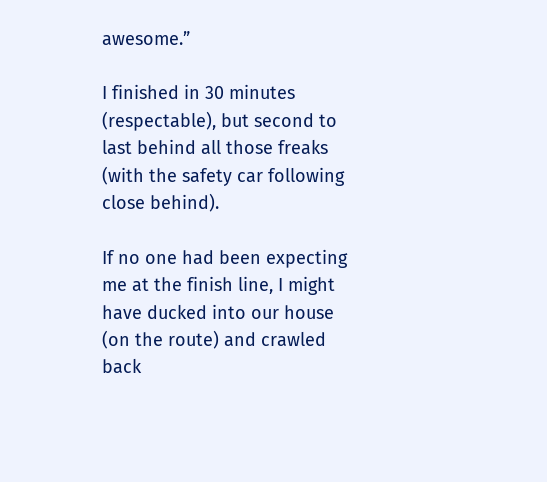awesome.”

I finished in 30 minutes (respectable), but second to last behind all those freaks (with the safety car following close behind).

If no one had been expecting me at the finish line, I might have ducked into our house (on the route) and crawled back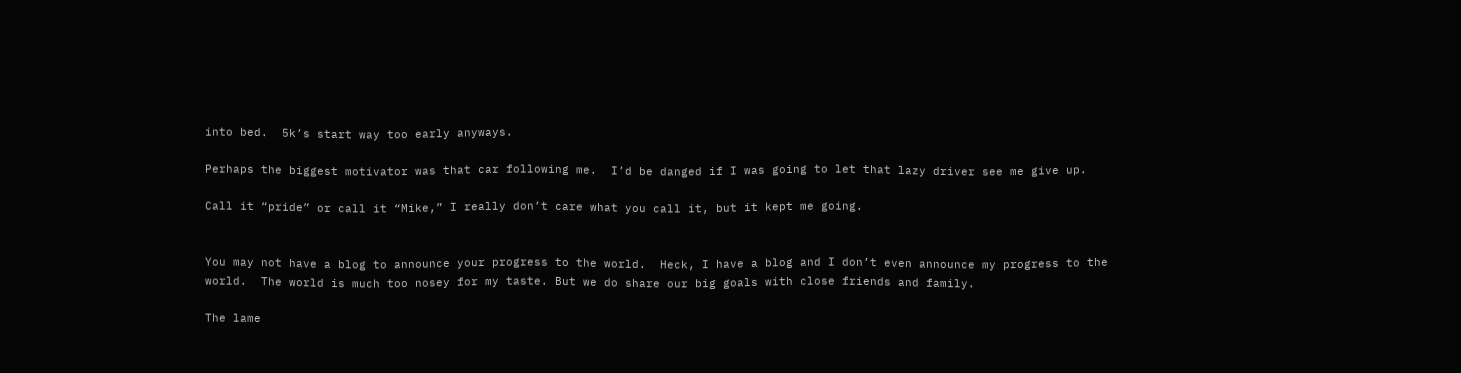into bed.  5k’s start way too early anyways.

Perhaps the biggest motivator was that car following me.  I’d be danged if I was going to let that lazy driver see me give up.

Call it “pride” or call it “Mike,” I really don’t care what you call it, but it kept me going.


You may not have a blog to announce your progress to the world.  Heck, I have a blog and I don’t even announce my progress to the world.  The world is much too nosey for my taste. But we do share our big goals with close friends and family.

The lame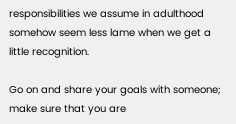responsibilities we assume in adulthood somehow seem less lame when we get a little recognition.

Go on and share your goals with someone; make sure that you are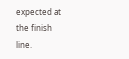expected at the finish line.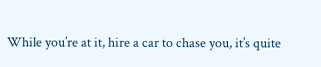While you’re at it, hire a car to chase you, it’s quite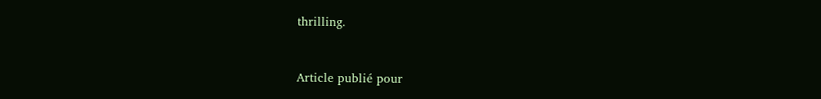thrilling.


Article publié pour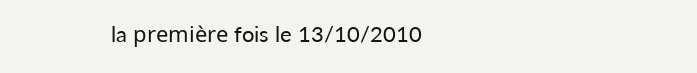la première fois le 13/10/2010